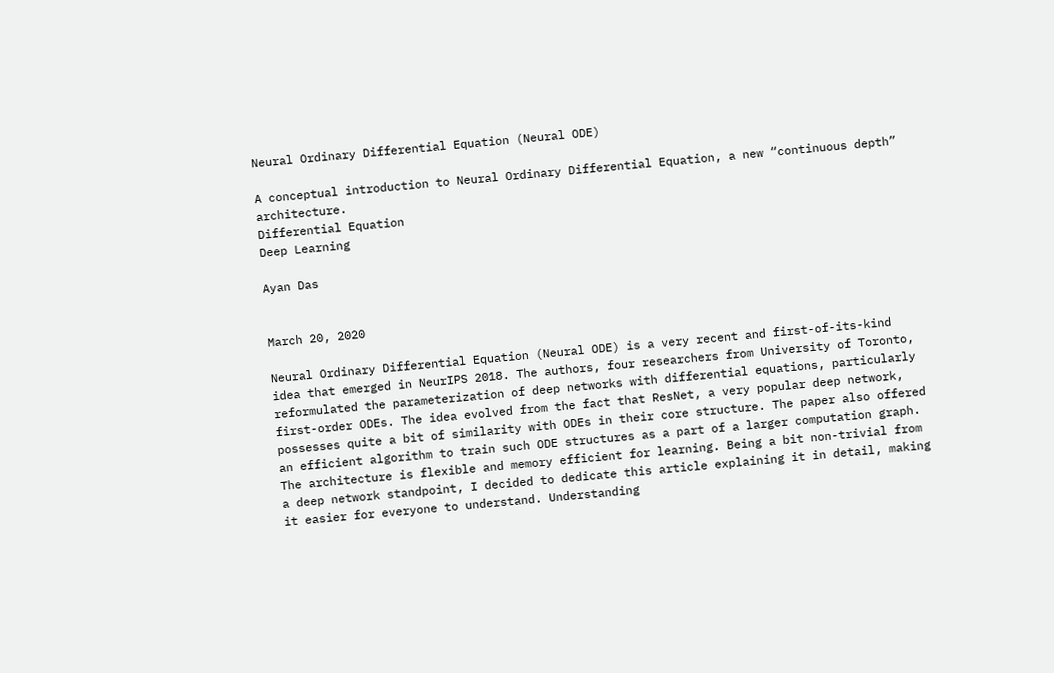Neural Ordinary Differential Equation (Neural ODE)

A conceptual introduction to Neural Ordinary Differential Equation, a new “continuous depth” architecture.
Differential Equation
Deep Learning

Ayan Das


March 20, 2020

Neural Ordinary Differential Equation (Neural ODE) is a very recent and first-of-its-kind idea that emerged in NeurIPS 2018. The authors, four researchers from University of Toronto, reformulated the parameterization of deep networks with differential equations, particularly first-order ODEs. The idea evolved from the fact that ResNet, a very popular deep network, possesses quite a bit of similarity with ODEs in their core structure. The paper also offered an efficient algorithm to train such ODE structures as a part of a larger computation graph. The architecture is flexible and memory efficient for learning. Being a bit non-trivial from a deep network standpoint, I decided to dedicate this article explaining it in detail, making it easier for everyone to understand. Understanding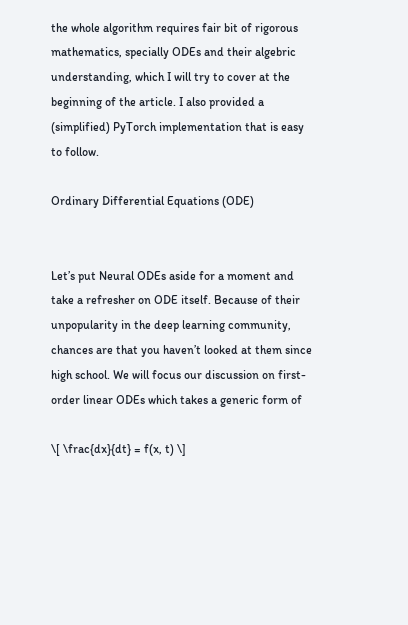the whole algorithm requires fair bit of rigorous mathematics, specially ODEs and their algebric understanding, which I will try to cover at the beginning of the article. I also provided a (simplified) PyTorch implementation that is easy to follow.

Ordinary Differential Equations (ODE)


Let’s put Neural ODEs aside for a moment and take a refresher on ODE itself. Because of their unpopularity in the deep learning community, chances are that you haven’t looked at them since high school. We will focus our discussion on first-order linear ODEs which takes a generic form of

\[ \frac{dx}{dt} = f(x, t) \]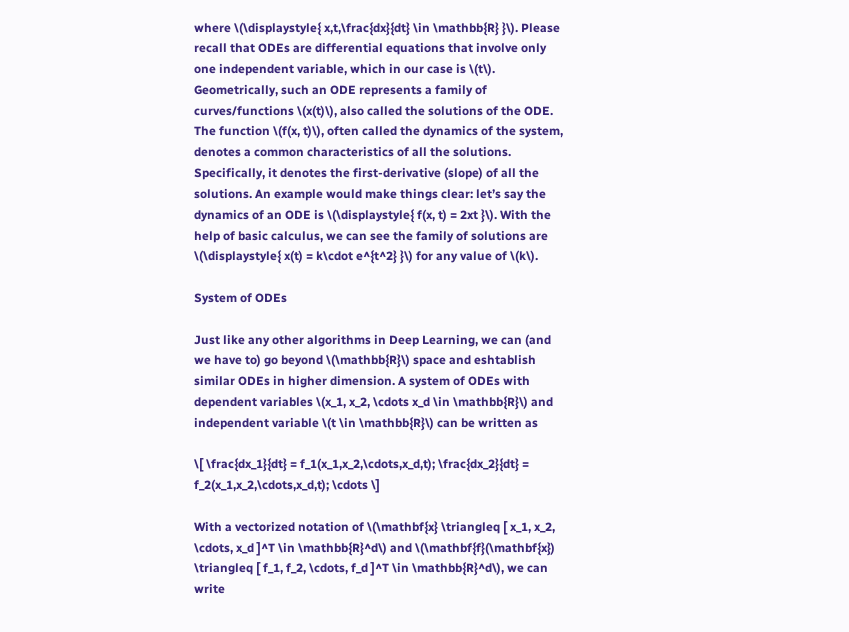where \(\displaystyle{ x,t,\frac{dx}{dt} \in \mathbb{R} }\). Please recall that ODEs are differential equations that involve only one independent variable, which in our case is \(t\). Geometrically, such an ODE represents a family of curves/functions \(x(t)\), also called the solutions of the ODE. The function \(f(x, t)\), often called the dynamics of the system, denotes a common characteristics of all the solutions. Specifically, it denotes the first-derivative (slope) of all the solutions. An example would make things clear: let’s say the dynamics of an ODE is \(\displaystyle{ f(x, t) = 2xt }\). With the help of basic calculus, we can see the family of solutions are \(\displaystyle{ x(t) = k\cdot e^{t^2} }\) for any value of \(k\).

System of ODEs

Just like any other algorithms in Deep Learning, we can (and we have to) go beyond \(\mathbb{R}\) space and eshtablish similar ODEs in higher dimension. A system of ODEs with dependent variables \(x_1, x_2, \cdots x_d \in \mathbb{R}\) and independent variable \(t \in \mathbb{R}\) can be written as

\[ \frac{dx_1}{dt} = f_1(x_1,x_2,\cdots,x_d,t); \frac{dx_2}{dt} = f_2(x_1,x_2,\cdots,x_d,t); \cdots \]

With a vectorized notation of \(\mathbf{x} \triangleq [ x_1, x_2, \cdots, x_d ]^T \in \mathbb{R}^d\) and \(\mathbf{f}(\mathbf{x}) \triangleq [ f_1, f_2, \cdots, f_d ]^T \in \mathbb{R}^d\), we can write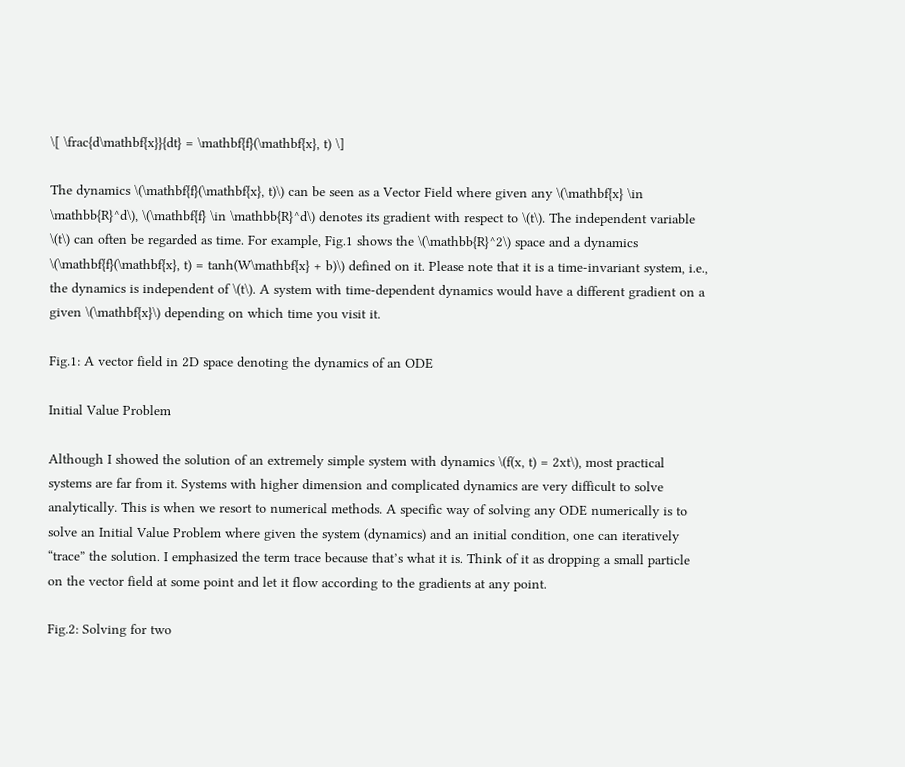\[ \frac{d\mathbf{x}}{dt} = \mathbf{f}(\mathbf{x}, t) \]

The dynamics \(\mathbf{f}(\mathbf{x}, t)\) can be seen as a Vector Field where given any \(\mathbf{x} \in \mathbb{R}^d\), \(\mathbf{f} \in \mathbb{R}^d\) denotes its gradient with respect to \(t\). The independent variable \(t\) can often be regarded as time. For example, Fig.1 shows the \(\mathbb{R}^2\) space and a dynamics \(\mathbf{f}(\mathbf{x}, t) = tanh(W\mathbf{x} + b)\) defined on it. Please note that it is a time-invariant system, i.e., the dynamics is independent of \(t\). A system with time-dependent dynamics would have a different gradient on a given \(\mathbf{x}\) depending on which time you visit it.

Fig.1: A vector field in 2D space denoting the dynamics of an ODE

Initial Value Problem

Although I showed the solution of an extremely simple system with dynamics \(f(x, t) = 2xt\), most practical systems are far from it. Systems with higher dimension and complicated dynamics are very difficult to solve analytically. This is when we resort to numerical methods. A specific way of solving any ODE numerically is to solve an Initial Value Problem where given the system (dynamics) and an initial condition, one can iteratively “trace” the solution. I emphasized the term trace because that’s what it is. Think of it as dropping a small particle on the vector field at some point and let it flow according to the gradients at any point.

Fig.2: Solving for two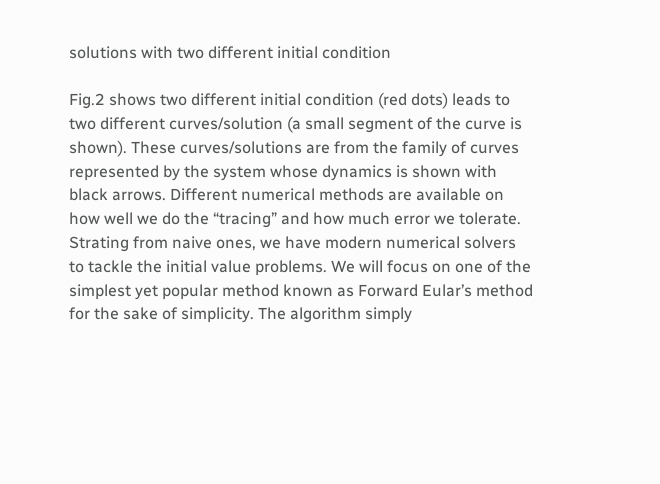solutions with two different initial condition

Fig.2 shows two different initial condition (red dots) leads to two different curves/solution (a small segment of the curve is shown). These curves/solutions are from the family of curves represented by the system whose dynamics is shown with black arrows. Different numerical methods are available on how well we do the “tracing” and how much error we tolerate. Strating from naive ones, we have modern numerical solvers to tackle the initial value problems. We will focus on one of the simplest yet popular method known as Forward Eular’s method for the sake of simplicity. The algorithm simply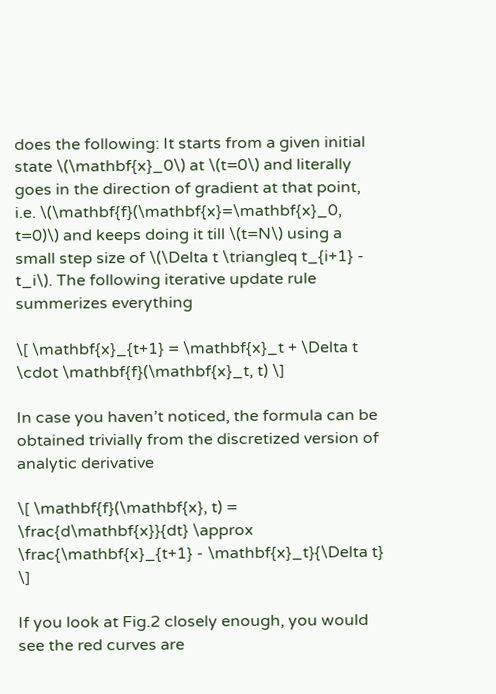does the following: It starts from a given initial state \(\mathbf{x}_0\) at \(t=0\) and literally goes in the direction of gradient at that point, i.e. \(\mathbf{f}(\mathbf{x}=\mathbf{x}_0, t=0)\) and keeps doing it till \(t=N\) using a small step size of \(\Delta t \triangleq t_{i+1} - t_i\). The following iterative update rule summerizes everything

\[ \mathbf{x}_{t+1} = \mathbf{x}_t + \Delta t \cdot \mathbf{f}(\mathbf{x}_t, t) \]

In case you haven’t noticed, the formula can be obtained trivially from the discretized version of analytic derivative

\[ \mathbf{f}(\mathbf{x}, t) = \frac{d\mathbf{x}}{dt} \approx \frac{\mathbf{x}_{t+1} - \mathbf{x}_t}{\Delta t} \]

If you look at Fig.2 closely enough, you would see the red curves are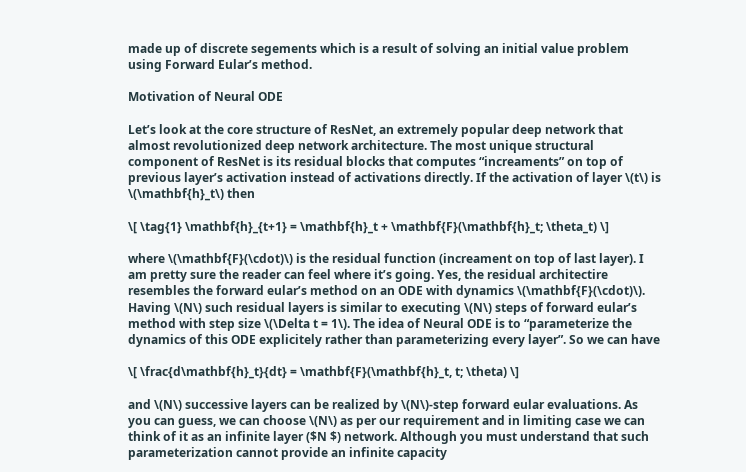made up of discrete segements which is a result of solving an initial value problem using Forward Eular’s method.

Motivation of Neural ODE

Let’s look at the core structure of ResNet, an extremely popular deep network that almost revolutionized deep network architecture. The most unique structural component of ResNet is its residual blocks that computes “increaments” on top of previous layer’s activation instead of activations directly. If the activation of layer \(t\) is \(\mathbf{h}_t\) then

\[ \tag{1} \mathbf{h}_{t+1} = \mathbf{h}_t + \mathbf{F}(\mathbf{h}_t; \theta_t) \]

where \(\mathbf{F}(\cdot)\) is the residual function (increament on top of last layer). I am pretty sure the reader can feel where it’s going. Yes, the residual architectire resembles the forward eular’s method on an ODE with dynamics \(\mathbf{F}(\cdot)\). Having \(N\) such residual layers is similar to executing \(N\) steps of forward eular’s method with step size \(\Delta t = 1\). The idea of Neural ODE is to “parameterize the dynamics of this ODE explicitely rather than parameterizing every layer”. So we can have

\[ \frac{d\mathbf{h}_t}{dt} = \mathbf{F}(\mathbf{h}_t, t; \theta) \]

and \(N\) successive layers can be realized by \(N\)-step forward eular evaluations. As you can guess, we can choose \(N\) as per our requirement and in limiting case we can think of it as an infinite layer ($N $) network. Although you must understand that such parameterization cannot provide an infinite capacity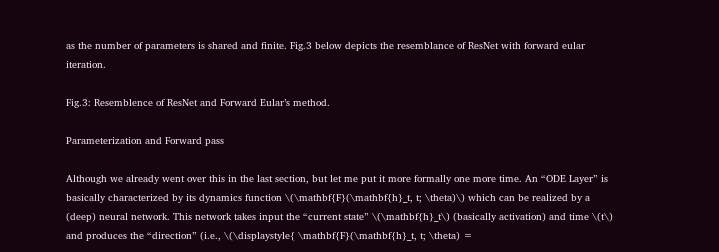as the number of parameters is shared and finite. Fig.3 below depicts the resemblance of ResNet with forward eular iteration.

Fig.3: Resemblence of ResNet and Forward Eular’s method.

Parameterization and Forward pass

Although we already went over this in the last section, but let me put it more formally one more time. An “ODE Layer” is basically characterized by its dynamics function \(\mathbf{F}(\mathbf{h}_t, t; \theta)\) which can be realized by a (deep) neural network. This network takes input the “current state” \(\mathbf{h}_t\) (basically activation) and time \(t\) and produces the “direction” (i.e., \(\displaystyle{ \mathbf{F}(\mathbf{h}_t, t; \theta) =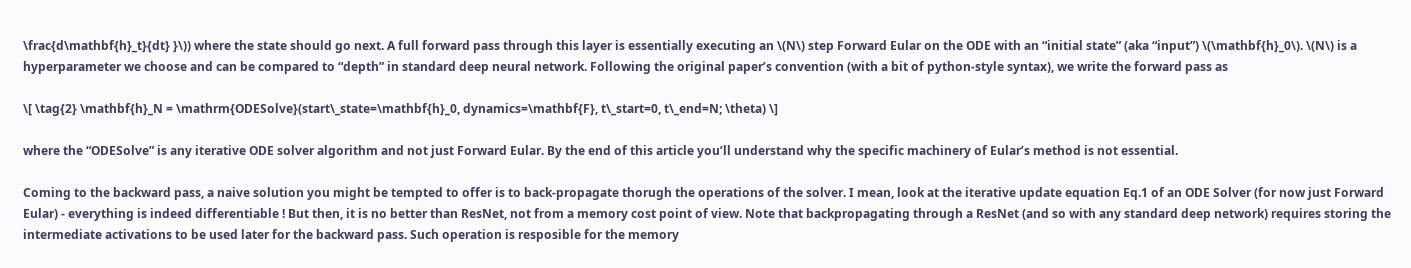\frac{d\mathbf{h}_t}{dt} }\)) where the state should go next. A full forward pass through this layer is essentially executing an \(N\) step Forward Eular on the ODE with an “initial state” (aka “input”) \(\mathbf{h}_0\). \(N\) is a hyperparameter we choose and can be compared to “depth” in standard deep neural network. Following the original paper’s convention (with a bit of python-style syntax), we write the forward pass as

\[ \tag{2} \mathbf{h}_N = \mathrm{ODESolve}(start\_state=\mathbf{h}_0, dynamics=\mathbf{F}, t\_start=0, t\_end=N; \theta) \]

where the “ODESolve” is any iterative ODE solver algorithm and not just Forward Eular. By the end of this article you’ll understand why the specific machinery of Eular’s method is not essential.

Coming to the backward pass, a naive solution you might be tempted to offer is to back-propagate thorugh the operations of the solver. I mean, look at the iterative update equation Eq.1 of an ODE Solver (for now just Forward Eular) - everything is indeed differentiable ! But then, it is no better than ResNet, not from a memory cost point of view. Note that backpropagating through a ResNet (and so with any standard deep network) requires storing the intermediate activations to be used later for the backward pass. Such operation is resposible for the memory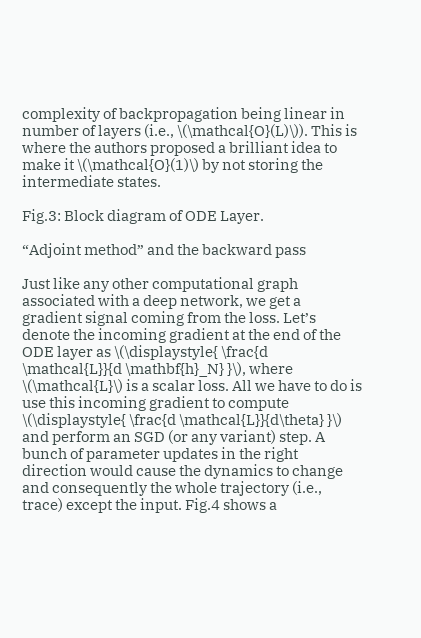complexity of backpropagation being linear in number of layers (i.e., \(\mathcal{O}(L)\)). This is where the authors proposed a brilliant idea to make it \(\mathcal{O}(1)\) by not storing the intermediate states.

Fig.3: Block diagram of ODE Layer.

“Adjoint method” and the backward pass

Just like any other computational graph associated with a deep network, we get a gradient signal coming from the loss. Let’s denote the incoming gradient at the end of the ODE layer as \(\displaystyle{ \frac{d \mathcal{L}}{d \mathbf{h}_N} }\), where \(\mathcal{L}\) is a scalar loss. All we have to do is use this incoming gradient to compute \(\displaystyle{ \frac{d \mathcal{L}}{d\theta} }\) and perform an SGD (or any variant) step. A bunch of parameter updates in the right direction would cause the dynamics to change and consequently the whole trajectory (i.e., trace) except the input. Fig.4 shows a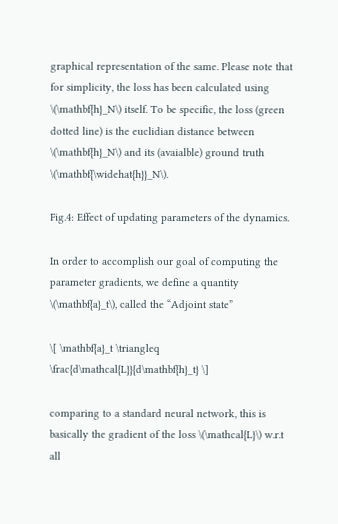graphical representation of the same. Please note that for simplicity, the loss has been calculated using \(\mathbf{h}_N\) itself. To be specific, the loss (green dotted line) is the euclidian distance between \(\mathbf{h}_N\) and its (avaialble) ground truth \(\mathbf{\widehat{h}}_N\).

Fig.4: Effect of updating parameters of the dynamics.

In order to accomplish our goal of computing the parameter gradients, we define a quantity \(\mathbf{a}_t\), called the “Adjoint state”

\[ \mathbf{a}_t \triangleq \frac{d\mathcal{L}}{d\mathbf{h}_t} \]

comparing to a standard neural network, this is basically the gradient of the loss \(\mathcal{L}\) w.r.t all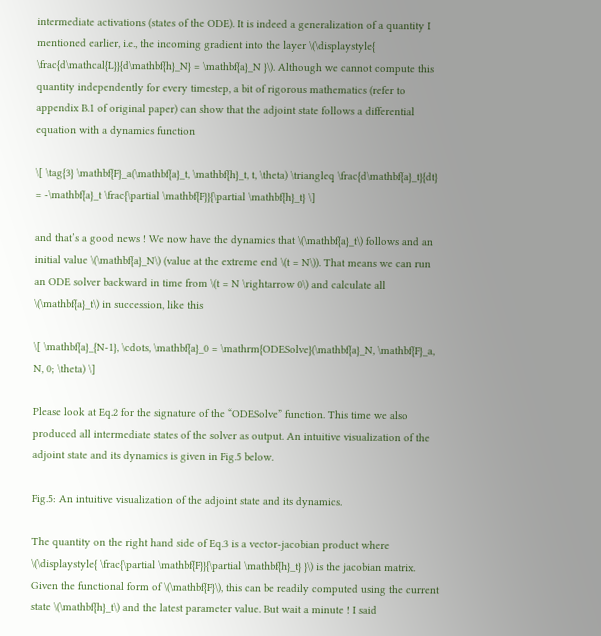intermediate activations (states of the ODE). It is indeed a generalization of a quantity I mentioned earlier, i.e., the incoming gradient into the layer \(\displaystyle{ \frac{d\mathcal{L}}{d\mathbf{h}_N} = \mathbf{a}_N }\). Although we cannot compute this quantity independently for every timestep, a bit of rigorous mathematics (refer to appendix B.1 of original paper) can show that the adjoint state follows a differential equation with a dynamics function

\[ \tag{3} \mathbf{F}_a(\mathbf{a}_t, \mathbf{h}_t, t, \theta) \triangleq \frac{d\mathbf{a}_t}{dt} = -\mathbf{a}_t \frac{\partial \mathbf{F}}{\partial \mathbf{h}_t} \]

and that’s a good news ! We now have the dynamics that \(\mathbf{a}_t\) follows and an initial value \(\mathbf{a}_N\) (value at the extreme end \(t = N\)). That means we can run an ODE solver backward in time from \(t = N \rightarrow 0\) and calculate all \(\mathbf{a}_t\) in succession, like this

\[ \mathbf{a}_{N-1}, \cdots, \mathbf{a}_0 = \mathrm{ODESolve}(\mathbf{a}_N, \mathbf{F}_a, N, 0; \theta) \]

Please look at Eq.2 for the signature of the “ODESolve” function. This time we also produced all intermediate states of the solver as output. An intuitive visualization of the adjoint state and its dynamics is given in Fig.5 below.

Fig.5: An intuitive visualization of the adjoint state and its dynamics.

The quantity on the right hand side of Eq.3 is a vector-jacobian product where \(\displaystyle{ \frac{\partial \mathbf{F}}{\partial \mathbf{h}_t} }\) is the jacobian matrix. Given the functional form of \(\mathbf{F}\), this can be readily computed using the current state \(\mathbf{h}_t\) and the latest parameter value. But wait a minute ! I said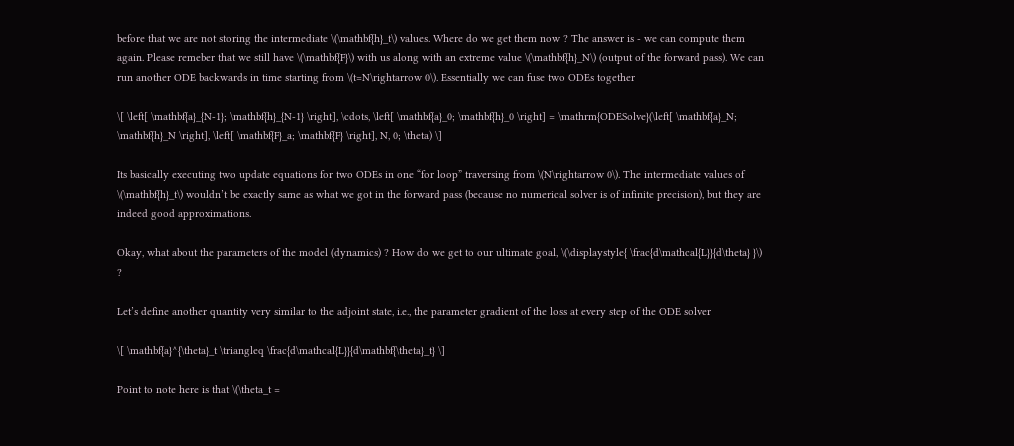before that we are not storing the intermediate \(\mathbf{h}_t\) values. Where do we get them now ? The answer is - we can compute them again. Please remeber that we still have \(\mathbf{F}\) with us along with an extreme value \(\mathbf{h}_N\) (output of the forward pass). We can run another ODE backwards in time starting from \(t=N\rightarrow 0\). Essentially we can fuse two ODEs together

\[ \left[ \mathbf{a}_{N-1}; \mathbf{h}_{N-1} \right], \cdots, \left[ \mathbf{a}_0; \mathbf{h}_0 \right] = \mathrm{ODESolve}(\left[ \mathbf{a}_N; \mathbf{h}_N \right], \left[ \mathbf{F}_a; \mathbf{F} \right], N, 0; \theta) \]

Its basically executing two update equations for two ODEs in one “for loop” traversing from \(N\rightarrow 0\). The intermediate values of \(\mathbf{h}_t\) wouldn’t be exactly same as what we got in the forward pass (because no numerical solver is of infinite precision), but they are indeed good approximations.

Okay, what about the parameters of the model (dynamics) ? How do we get to our ultimate goal, \(\displaystyle{ \frac{d\mathcal{L}}{d\theta} }\) ?

Let’s define another quantity very similar to the adjoint state, i.e., the parameter gradient of the loss at every step of the ODE solver

\[ \mathbf{a}^{\theta}_t \triangleq \frac{d\mathcal{L}}{d\mathbf{\theta}_t} \]

Point to note here is that \(\theta_t =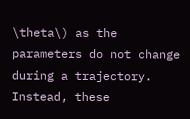\theta\) as the parameters do not change during a trajectory. Instead, these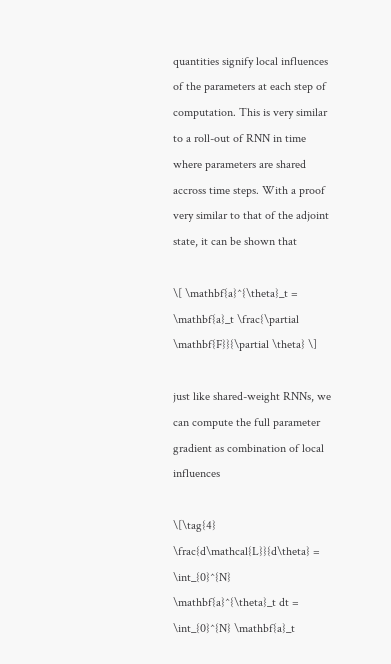quantities signify local influences of the parameters at each step of computation. This is very similar to a roll-out of RNN in time where parameters are shared accross time steps. With a proof very similar to that of the adjoint state, it can be shown that

\[ \mathbf{a}^{\theta}_t = \mathbf{a}_t \frac{\partial \mathbf{F}}{\partial \theta} \]

just like shared-weight RNNs, we can compute the full parameter gradient as combination of local influences

\[\tag{4} \frac{d\mathcal{L}}{d\theta} = \int_{0}^{N} \mathbf{a}^{\theta}_t dt = \int_{0}^{N} \mathbf{a}_t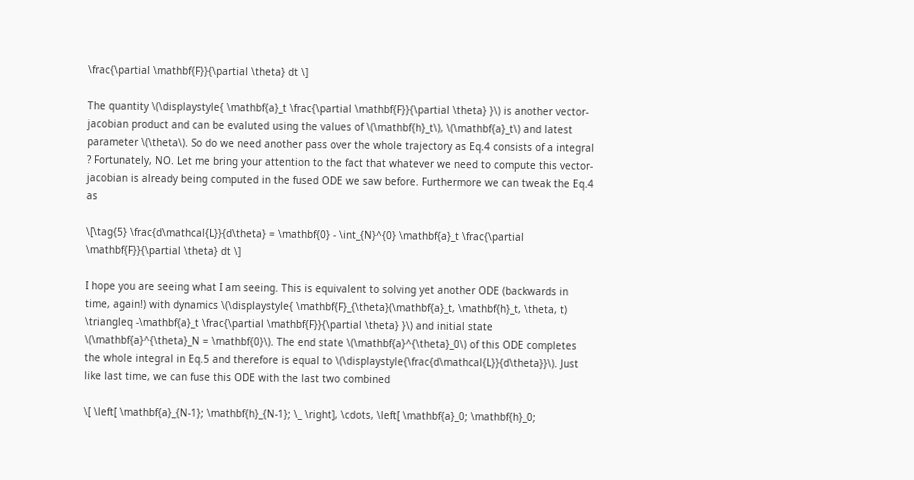\frac{\partial \mathbf{F}}{\partial \theta} dt \]

The quantity \(\displaystyle{ \mathbf{a}_t \frac{\partial \mathbf{F}}{\partial \theta} }\) is another vector-jacobian product and can be evaluted using the values of \(\mathbf{h}_t\), \(\mathbf{a}_t\) and latest parameter \(\theta\). So do we need another pass over the whole trajectory as Eq.4 consists of a integral ? Fortunately, NO. Let me bring your attention to the fact that whatever we need to compute this vector-jacobian is already being computed in the fused ODE we saw before. Furthermore we can tweak the Eq.4 as

\[\tag{5} \frac{d\mathcal{L}}{d\theta} = \mathbf{0} - \int_{N}^{0} \mathbf{a}_t \frac{\partial \mathbf{F}}{\partial \theta} dt \]

I hope you are seeing what I am seeing. This is equivalent to solving yet another ODE (backwards in time, again!) with dynamics \(\displaystyle{ \mathbf{F}_{\theta}(\mathbf{a}_t, \mathbf{h}_t, \theta, t) \triangleq -\mathbf{a}_t \frac{\partial \mathbf{F}}{\partial \theta} }\) and initial state \(\mathbf{a}^{\theta}_N = \mathbf{0}\). The end state \(\mathbf{a}^{\theta}_0\) of this ODE completes the whole integral in Eq.5 and therefore is equal to \(\displaystyle{\frac{d\mathcal{L}}{d\theta}}\). Just like last time, we can fuse this ODE with the last two combined

\[ \left[ \mathbf{a}_{N-1}; \mathbf{h}_{N-1}; \_ \right], \cdots, \left[ \mathbf{a}_0; \mathbf{h}_0;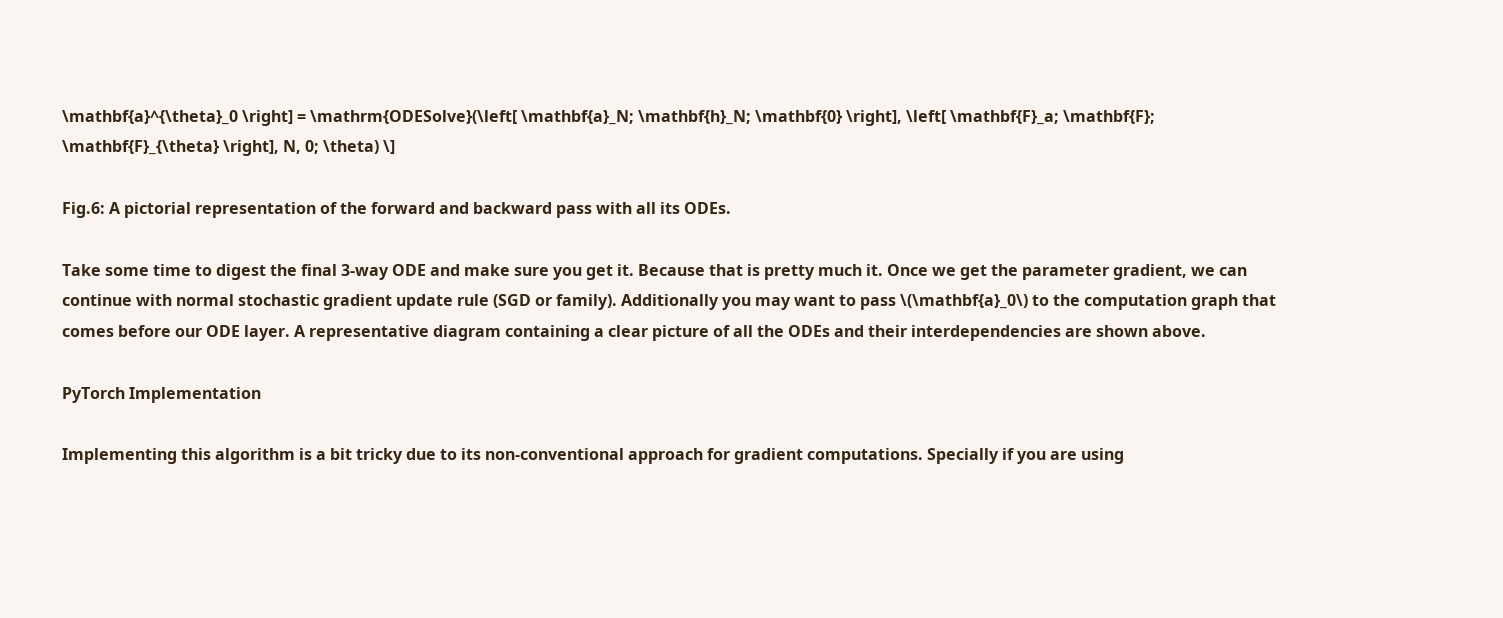\mathbf{a}^{\theta}_0 \right] = \mathrm{ODESolve}(\left[ \mathbf{a}_N; \mathbf{h}_N; \mathbf{0} \right], \left[ \mathbf{F}_a; \mathbf{F}; \mathbf{F}_{\theta} \right], N, 0; \theta) \]

Fig.6: A pictorial representation of the forward and backward pass with all its ODEs.

Take some time to digest the final 3-way ODE and make sure you get it. Because that is pretty much it. Once we get the parameter gradient, we can continue with normal stochastic gradient update rule (SGD or family). Additionally you may want to pass \(\mathbf{a}_0\) to the computation graph that comes before our ODE layer. A representative diagram containing a clear picture of all the ODEs and their interdependencies are shown above.

PyTorch Implementation

Implementing this algorithm is a bit tricky due to its non-conventional approach for gradient computations. Specially if you are using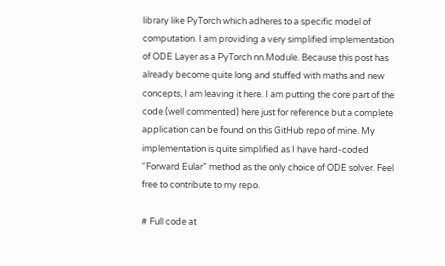library like PyTorch which adheres to a specific model of computation. I am providing a very simplified implementation of ODE Layer as a PyTorch nn.Module. Because this post has already become quite long and stuffed with maths and new concepts, I am leaving it here. I am putting the core part of the code (well commented) here just for reference but a complete application can be found on this GitHub repo of mine. My implementation is quite simplified as I have hard-coded “Forward Eular” method as the only choice of ODE solver. Feel free to contribute to my repo.

# Full code at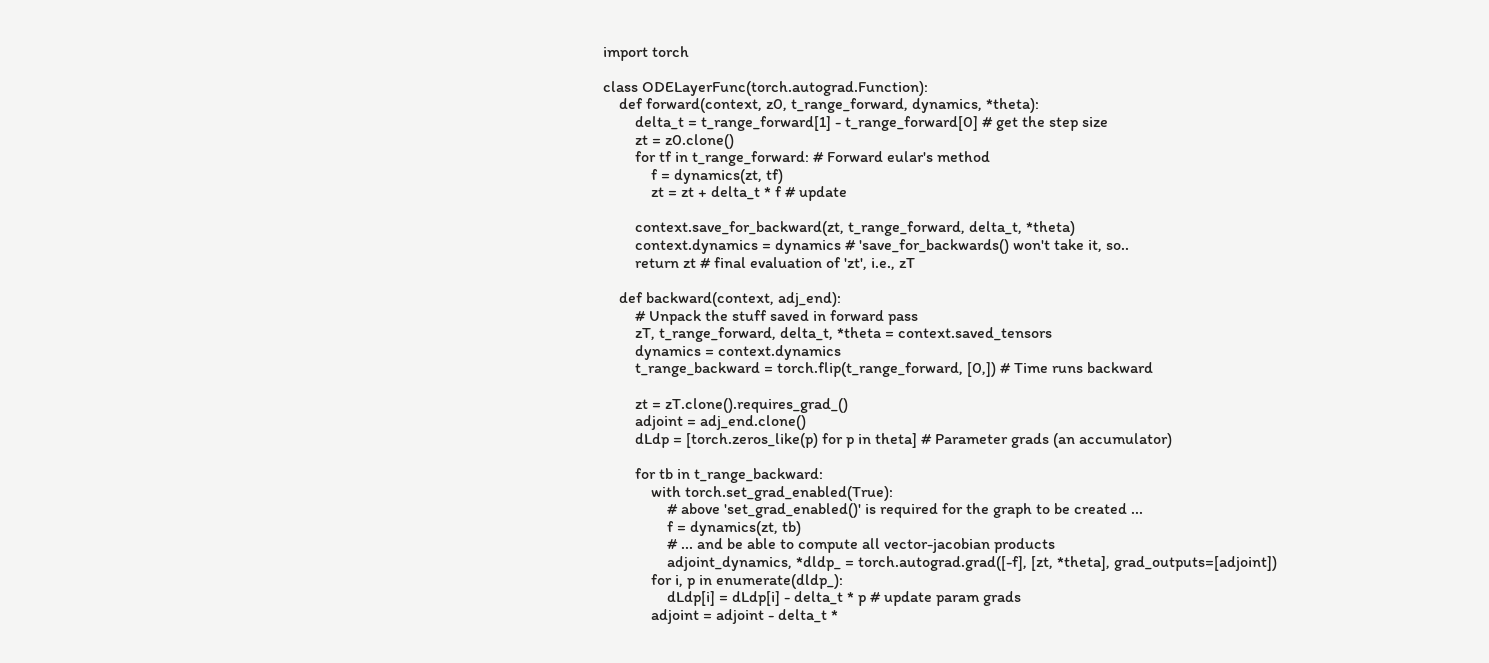import torch

class ODELayerFunc(torch.autograd.Function):
    def forward(context, z0, t_range_forward, dynamics, *theta):
        delta_t = t_range_forward[1] - t_range_forward[0] # get the step size
        zt = z0.clone()
        for tf in t_range_forward: # Forward eular's method
            f = dynamics(zt, tf)
            zt = zt + delta_t * f # update

        context.save_for_backward(zt, t_range_forward, delta_t, *theta)
        context.dynamics = dynamics # 'save_for_backwards() won't take it, so..
        return zt # final evaluation of 'zt', i.e., zT

    def backward(context, adj_end):
        # Unpack the stuff saved in forward pass
        zT, t_range_forward, delta_t, *theta = context.saved_tensors
        dynamics = context.dynamics
        t_range_backward = torch.flip(t_range_forward, [0,]) # Time runs backward

        zt = zT.clone().requires_grad_()
        adjoint = adj_end.clone()
        dLdp = [torch.zeros_like(p) for p in theta] # Parameter grads (an accumulator)

        for tb in t_range_backward:
            with torch.set_grad_enabled(True):
                # above 'set_grad_enabled()' is required for the graph to be created ...
                f = dynamics(zt, tb)
                # ... and be able to compute all vector-jacobian products
                adjoint_dynamics, *dldp_ = torch.autograd.grad([-f], [zt, *theta], grad_outputs=[adjoint])
            for i, p in enumerate(dldp_):
                dLdp[i] = dLdp[i] - delta_t * p # update param grads
            adjoint = adjoint - delta_t *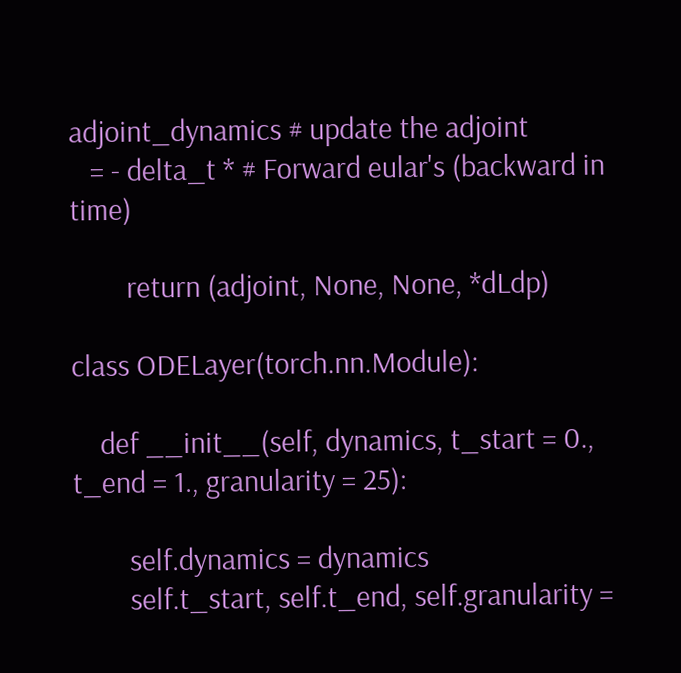adjoint_dynamics # update the adjoint
   = - delta_t * # Forward eular's (backward in time)

        return (adjoint, None, None, *dLdp)

class ODELayer(torch.nn.Module):

    def __init__(self, dynamics, t_start = 0., t_end = 1., granularity = 25):

        self.dynamics = dynamics
        self.t_start, self.t_end, self.granularity =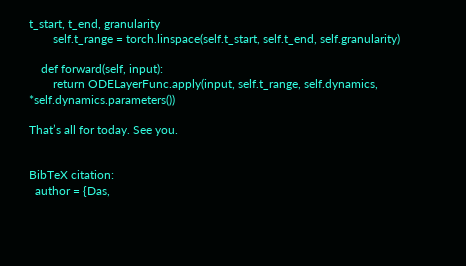t_start, t_end, granularity
        self.t_range = torch.linspace(self.t_start, self.t_end, self.granularity)

    def forward(self, input):
        return ODELayerFunc.apply(input, self.t_range, self.dynamics, *self.dynamics.parameters())

That’s all for today. See you.


BibTeX citation:
  author = {Das,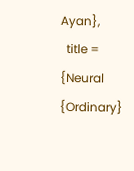Ayan},
  title = {Neural {Ordinary}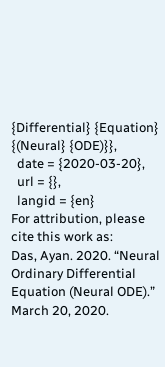{Differential} {Equation} {(Neural} {ODE)}},
  date = {2020-03-20},
  url = {},
  langid = {en}
For attribution, please cite this work as:
Das, Ayan. 2020. “Neural Ordinary Differential Equation (Neural ODE).” March 20, 2020.